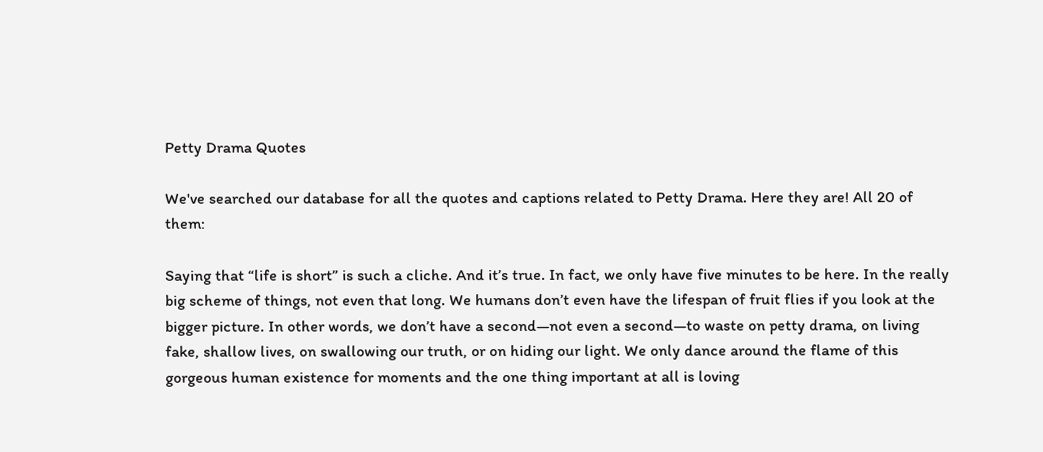Petty Drama Quotes

We've searched our database for all the quotes and captions related to Petty Drama. Here they are! All 20 of them:

Saying that “life is short” is such a cliche. And it’s true. In fact, we only have five minutes to be here. In the really big scheme of things, not even that long. We humans don’t even have the lifespan of fruit flies if you look at the bigger picture. In other words, we don’t have a second—not even a second—to waste on petty drama, on living fake, shallow lives, on swallowing our truth, or on hiding our light. We only dance around the flame of this gorgeous human existence for moments and the one thing important at all is loving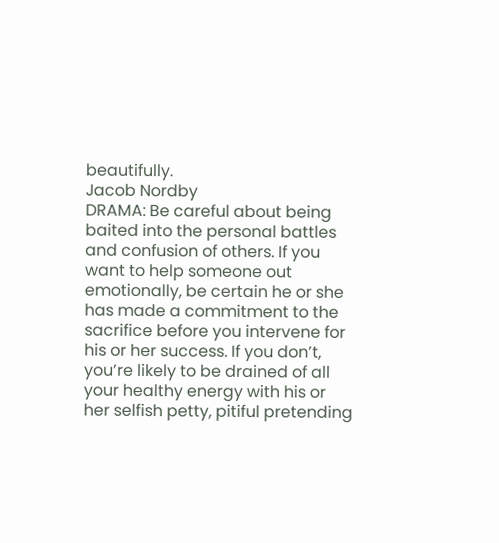beautifully.
Jacob Nordby
DRAMA: Be careful about being baited into the personal battles and confusion of others. If you want to help someone out emotionally, be certain he or she has made a commitment to the sacrifice before you intervene for his or her success. If you don’t, you’re likely to be drained of all your healthy energy with his or her selfish petty, pitiful pretending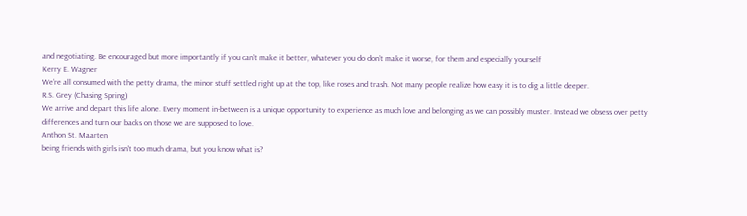and negotiating. Be encouraged but more importantly if you can’t make it better, whatever you do don’t make it worse, for them and especially yourself
Kerry E. Wagner
We’re all consumed with the petty drama, the minor stuff settled right up at the top, like roses and trash. Not many people realize how easy it is to dig a little deeper.
R.S. Grey (Chasing Spring)
We arrive and depart this life alone. Every moment in-between is a unique opportunity to experience as much love and belonging as we can possibly muster. Instead we obsess over petty differences and turn our backs on those we are supposed to love.
Anthon St. Maarten
being friends with girls isn't too much drama, but you know what is?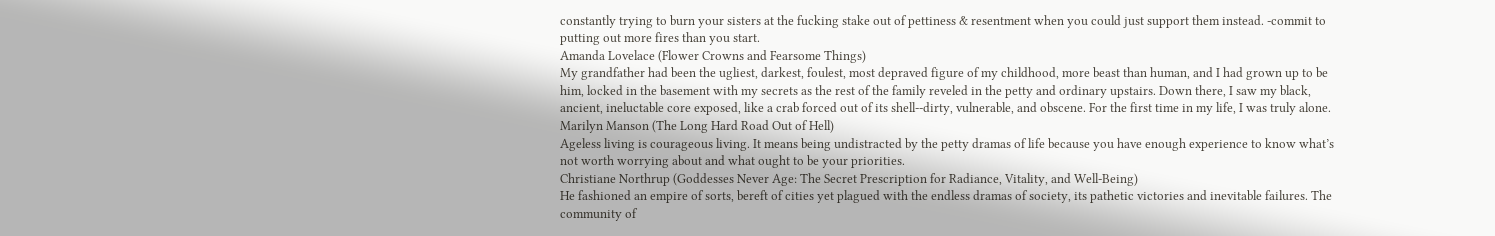constantly trying to burn your sisters at the fucking stake out of pettiness & resentment when you could just support them instead. -commit to putting out more fires than you start.
Amanda Lovelace (Flower Crowns and Fearsome Things)
My grandfather had been the ugliest, darkest, foulest, most depraved figure of my childhood, more beast than human, and I had grown up to be him, locked in the basement with my secrets as the rest of the family reveled in the petty and ordinary upstairs. Down there, I saw my black, ancient, ineluctable core exposed, like a crab forced out of its shell--dirty, vulnerable, and obscene. For the first time in my life, I was truly alone.
Marilyn Manson (The Long Hard Road Out of Hell)
Ageless living is courageous living. It means being undistracted by the petty dramas of life because you have enough experience to know what’s not worth worrying about and what ought to be your priorities.
Christiane Northrup (Goddesses Never Age: The Secret Prescription for Radiance, Vitality, and Well-Being)
He fashioned an empire of sorts, bereft of cities yet plagued with the endless dramas of society, its pathetic victories and inevitable failures. The community of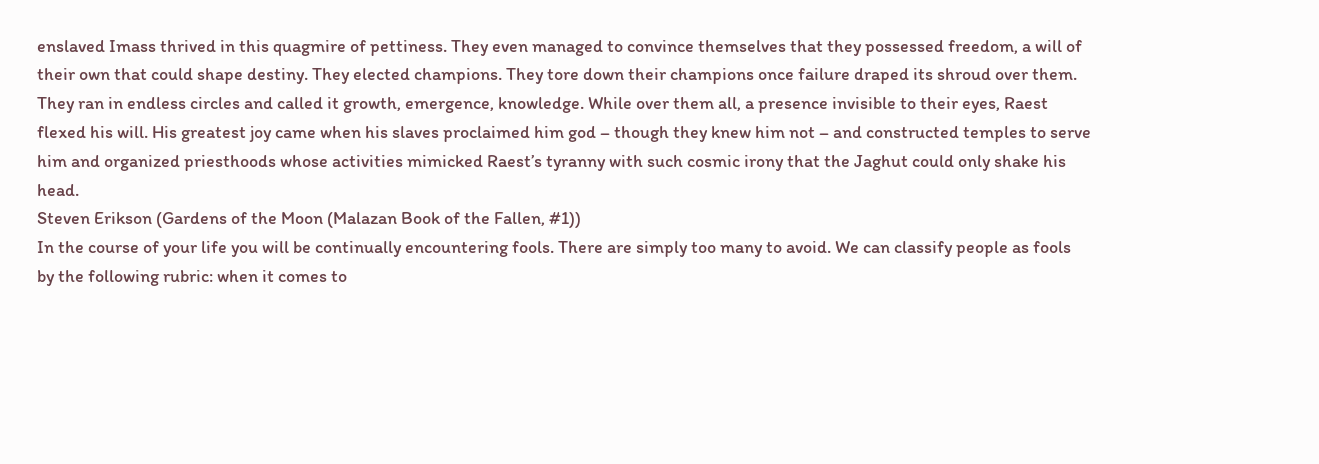enslaved Imass thrived in this quagmire of pettiness. They even managed to convince themselves that they possessed freedom, a will of their own that could shape destiny. They elected champions. They tore down their champions once failure draped its shroud over them. They ran in endless circles and called it growth, emergence, knowledge. While over them all, a presence invisible to their eyes, Raest flexed his will. His greatest joy came when his slaves proclaimed him god – though they knew him not – and constructed temples to serve him and organized priesthoods whose activities mimicked Raest’s tyranny with such cosmic irony that the Jaghut could only shake his head.
Steven Erikson (Gardens of the Moon (Malazan Book of the Fallen, #1))
In the course of your life you will be continually encountering fools. There are simply too many to avoid. We can classify people as fools by the following rubric: when it comes to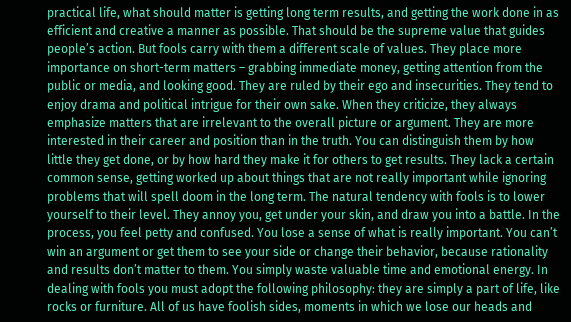practical life, what should matter is getting long term results, and getting the work done in as efficient and creative a manner as possible. That should be the supreme value that guides people’s action. But fools carry with them a different scale of values. They place more importance on short-term matters – grabbing immediate money, getting attention from the public or media, and looking good. They are ruled by their ego and insecurities. They tend to enjoy drama and political intrigue for their own sake. When they criticize, they always emphasize matters that are irrelevant to the overall picture or argument. They are more interested in their career and position than in the truth. You can distinguish them by how little they get done, or by how hard they make it for others to get results. They lack a certain common sense, getting worked up about things that are not really important while ignoring problems that will spell doom in the long term. The natural tendency with fools is to lower yourself to their level. They annoy you, get under your skin, and draw you into a battle. In the process, you feel petty and confused. You lose a sense of what is really important. You can’t win an argument or get them to see your side or change their behavior, because rationality and results don’t matter to them. You simply waste valuable time and emotional energy. In dealing with fools you must adopt the following philosophy: they are simply a part of life, like rocks or furniture. All of us have foolish sides, moments in which we lose our heads and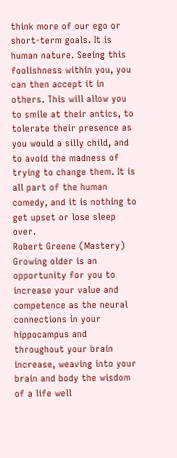think more of our ego or short-term goals. It is human nature. Seeing this foolishness within you, you can then accept it in others. This will allow you to smile at their antics, to tolerate their presence as you would a silly child, and to avoid the madness of trying to change them. It is all part of the human comedy, and it is nothing to get upset or lose sleep over.
Robert Greene (Mastery)
Growing older is an opportunity for you to increase your value and competence as the neural connections in your hippocampus and throughout your brain increase, weaving into your brain and body the wisdom of a life well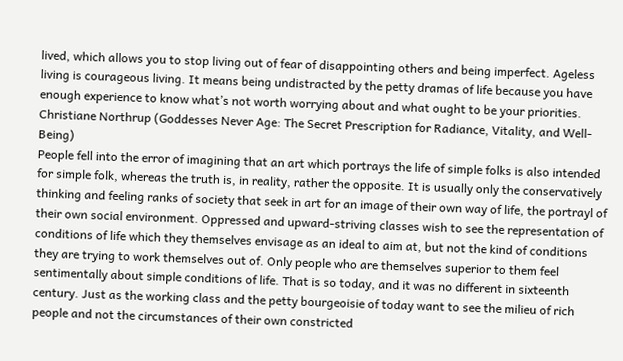lived, which allows you to stop living out of fear of disappointing others and being imperfect. Ageless living is courageous living. It means being undistracted by the petty dramas of life because you have enough experience to know what’s not worth worrying about and what ought to be your priorities.
Christiane Northrup (Goddesses Never Age: The Secret Prescription for Radiance, Vitality, and Well-Being)
People fell into the error of imagining that an art which portrays the life of simple folks is also intended for simple folk, whereas the truth is, in reality, rather the opposite. It is usually only the conservatively thinking and feeling ranks of society that seek in art for an image of their own way of life, the portrayl of their own social environment. Oppressed and upward-striving classes wish to see the representation of conditions of life which they themselves envisage as an ideal to aim at, but not the kind of conditions they are trying to work themselves out of. Only people who are themselves superior to them feel sentimentally about simple conditions of life. That is so today, and it was no different in sixteenth century. Just as the working class and the petty bourgeoisie of today want to see the milieu of rich people and not the circumstances of their own constricted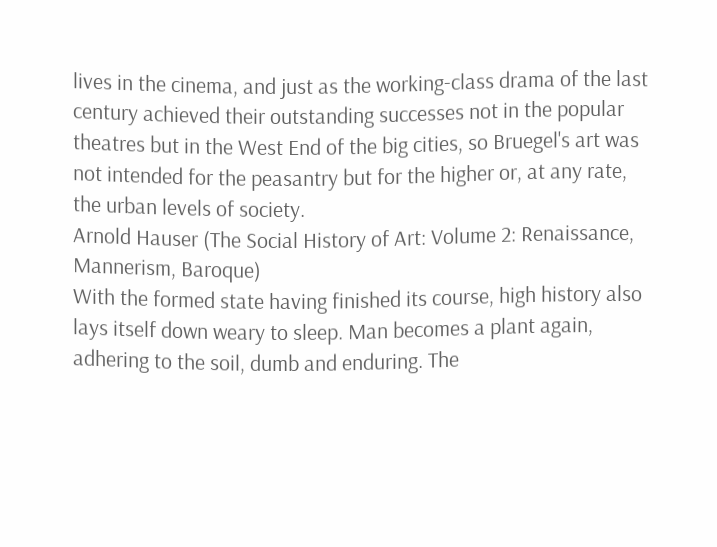lives in the cinema, and just as the working-class drama of the last century achieved their outstanding successes not in the popular theatres but in the West End of the big cities, so Bruegel's art was not intended for the peasantry but for the higher or, at any rate, the urban levels of society.
Arnold Hauser (The Social History of Art: Volume 2: Renaissance, Mannerism, Baroque)
With the formed state having finished its course, high history also lays itself down weary to sleep. Man becomes a plant again, adhering to the soil, dumb and enduring. The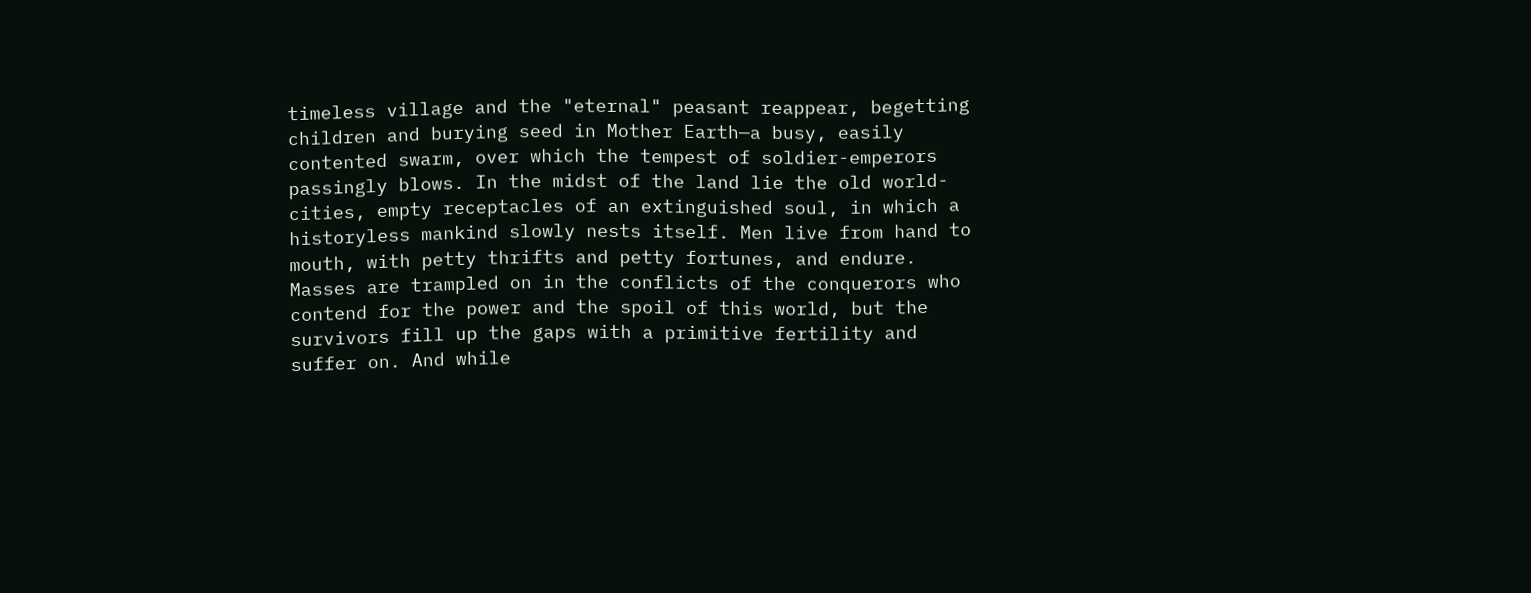timeless village and the "eternal" peasant reappear, begetting children and burying seed in Mother Earth—a busy, easily contented swarm, over which the tempest of soldier-emperors passingly blows. In the midst of the land lie the old world-cities, empty receptacles of an extinguished soul, in which a historyless mankind slowly nests itself. Men live from hand to mouth, with petty thrifts and petty fortunes, and endure. Masses are trampled on in the conflicts of the conquerors who contend for the power and the spoil of this world, but the survivors fill up the gaps with a primitive fertility and suffer on. And while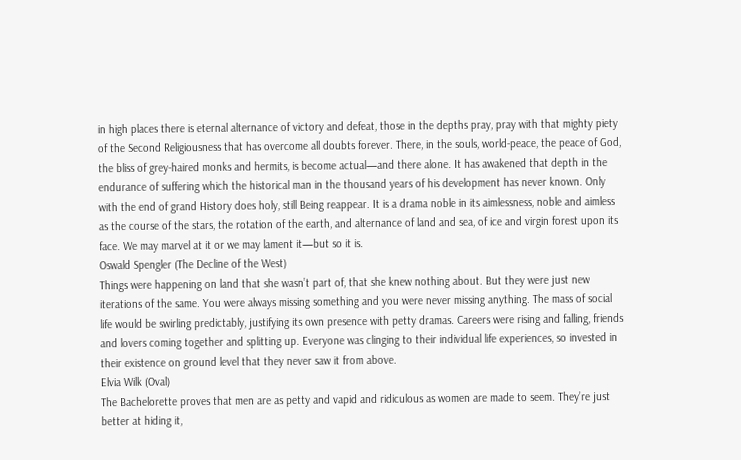in high places there is eternal alternance of victory and defeat, those in the depths pray, pray with that mighty piety of the Second Religiousness that has overcome all doubts forever. There, in the souls, world-peace, the peace of God, the bliss of grey-haired monks and hermits, is become actual—and there alone. It has awakened that depth in the endurance of suffering which the historical man in the thousand years of his development has never known. Only with the end of grand History does holy, still Being reappear. It is a drama noble in its aimlessness, noble and aimless as the course of the stars, the rotation of the earth, and alternance of land and sea, of ice and virgin forest upon its face. We may marvel at it or we may lament it—but so it is.
Oswald Spengler (The Decline of the West)
Things were happening on land that she wasn’t part of, that she knew nothing about. But they were just new iterations of the same. You were always missing something and you were never missing anything. The mass of social life would be swirling predictably, justifying its own presence with petty dramas. Careers were rising and falling, friends and lovers coming together and splitting up. Everyone was clinging to their individual life experiences, so invested in their existence on ground level that they never saw it from above.
Elvia Wilk (Oval)
The Bachelorette proves that men are as petty and vapid and ridiculous as women are made to seem. They’re just better at hiding it,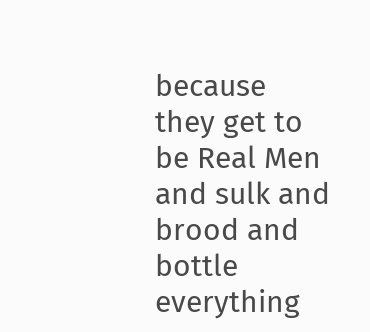because they get to be Real Men and sulk and brood and bottle everything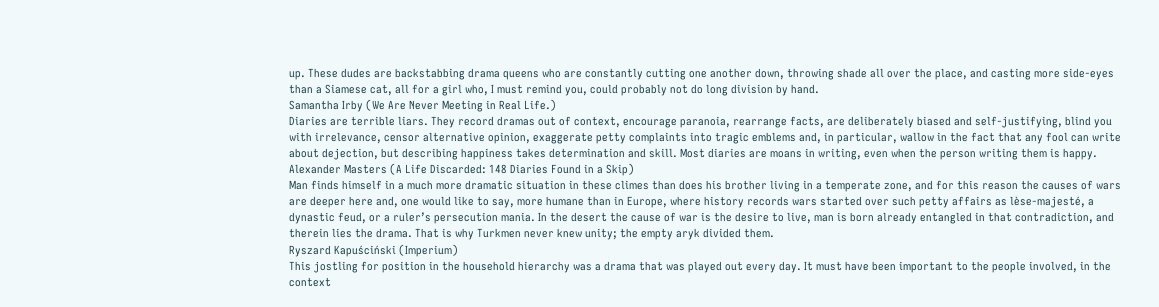up. These dudes are backstabbing drama queens who are constantly cutting one another down, throwing shade all over the place, and casting more side-eyes than a Siamese cat, all for a girl who, I must remind you, could probably not do long division by hand.
Samantha Irby (We Are Never Meeting in Real Life.)
Diaries are terrible liars. They record dramas out of context, encourage paranoia, rearrange facts, are deliberately biased and self-justifying, blind you with irrelevance, censor alternative opinion, exaggerate petty complaints into tragic emblems and, in particular, wallow in the fact that any fool can write about dejection, but describing happiness takes determination and skill. Most diaries are moans in writing, even when the person writing them is happy.
Alexander Masters (A Life Discarded: 148 Diaries Found in a Skip)
Man finds himself in a much more dramatic situation in these climes than does his brother living in a temperate zone, and for this reason the causes of wars are deeper here and, one would like to say, more humane than in Europe, where history records wars started over such petty affairs as lèse-majesté, a dynastic feud, or a ruler’s persecution mania. In the desert the cause of war is the desire to live, man is born already entangled in that contradiction, and therein lies the drama. That is why Turkmen never knew unity; the empty aryk divided them.
Ryszard Kapuściński (Imperium)
This jostling for position in the household hierarchy was a drama that was played out every day. It must have been important to the people involved, in the context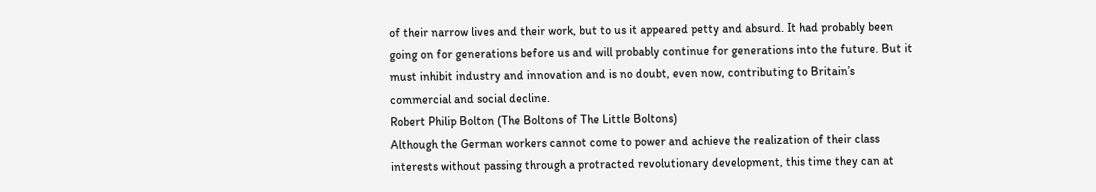of their narrow lives and their work, but to us it appeared petty and absurd. It had probably been going on for generations before us and will probably continue for generations into the future. But it must inhibit industry and innovation and is no doubt, even now, contributing to Britain’s commercial and social decline.
Robert Philip Bolton (The Boltons of The Little Boltons)
Although the German workers cannot come to power and achieve the realization of their class interests without passing through a protracted revolutionary development, this time they can at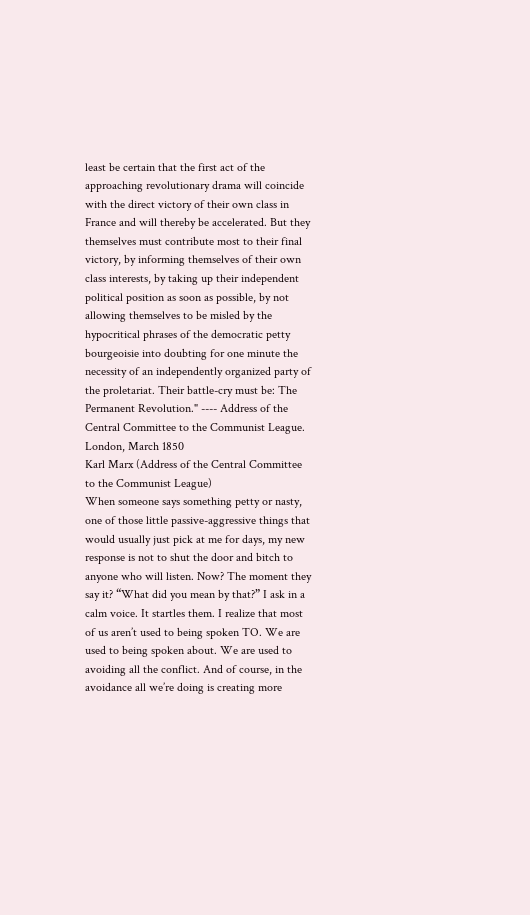least be certain that the first act of the approaching revolutionary drama will coincide with the direct victory of their own class in France and will thereby be accelerated. But they themselves must contribute most to their final victory, by informing themselves of their own class interests, by taking up their independent political position as soon as possible, by not allowing themselves to be misled by the hypocritical phrases of the democratic petty bourgeoisie into doubting for one minute the necessity of an independently organized party of the proletariat. Their battle-cry must be: The Permanent Revolution." ---- Address of the Central Committee to the Communist League. London, March 1850
Karl Marx (Address of the Central Committee to the Communist League)
When someone says something petty or nasty, one of those little passive-aggressive things that would usually just pick at me for days, my new response is not to shut the door and bitch to anyone who will listen. Now? The moment they say it? “What did you mean by that?” I ask in a calm voice. It startles them. I realize that most of us aren’t used to being spoken TO. We are used to being spoken about. We are used to avoiding all the conflict. And of course, in the avoidance all we’re doing is creating more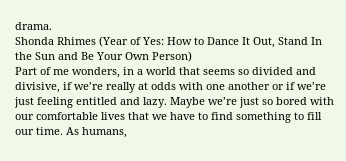drama.
Shonda Rhimes (Year of Yes: How to Dance It Out, Stand In the Sun and Be Your Own Person)
Part of me wonders, in a world that seems so divided and divisive, if we’re really at odds with one another or if we’re just feeling entitled and lazy. Maybe we’re just so bored with our comfortable lives that we have to find something to fill our time. As humans,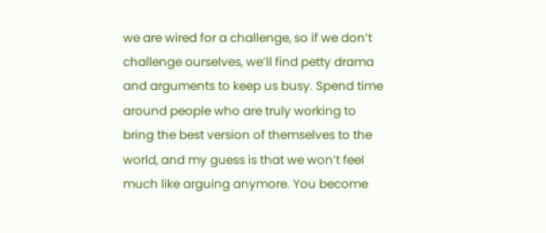we are wired for a challenge, so if we don’t challenge ourselves, we’ll find petty drama and arguments to keep us busy. Spend time around people who are truly working to bring the best version of themselves to the world, and my guess is that we won’t feel much like arguing anymore. You become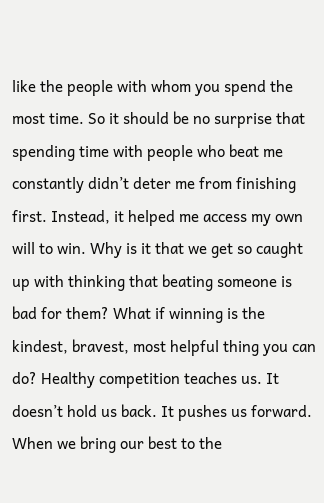like the people with whom you spend the most time. So it should be no surprise that spending time with people who beat me constantly didn’t deter me from finishing first. Instead, it helped me access my own will to win. Why is it that we get so caught up with thinking that beating someone is bad for them? What if winning is the kindest, bravest, most helpful thing you can do? Healthy competition teaches us. It doesn’t hold us back. It pushes us forward. When we bring our best to the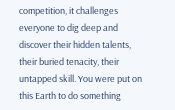competition, it challenges everyone to dig deep and discover their hidden talents, their buried tenacity, their untapped skill. You were put on this Earth to do something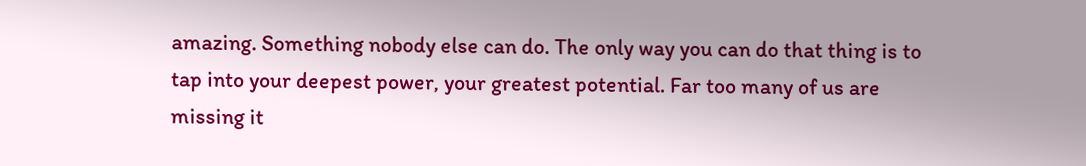amazing. Something nobody else can do. The only way you can do that thing is to tap into your deepest power, your greatest potential. Far too many of us are missing it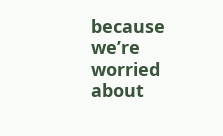because we’re worried about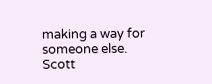making a way for someone else.
Scott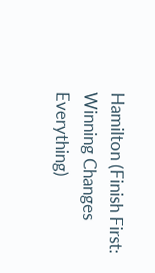Hamilton (Finish First: Winning Changes Everything)